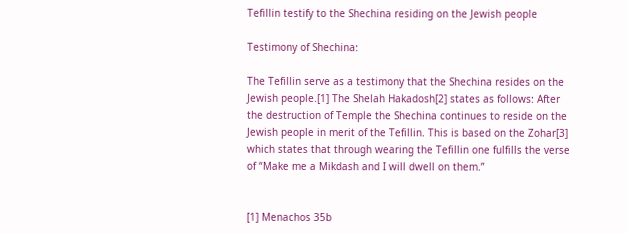Tefillin testify to the Shechina residing on the Jewish people

Testimony of Shechina:

The Tefillin serve as a testimony that the Shechina resides on the Jewish people.[1] The Shelah Hakadosh[2] states as follows: After the destruction of Temple the Shechina continues to reside on the Jewish people in merit of the Tefillin. This is based on the Zohar[3] which states that through wearing the Tefillin one fulfills the verse of “Make me a Mikdash and I will dwell on them.”


[1] Menachos 35b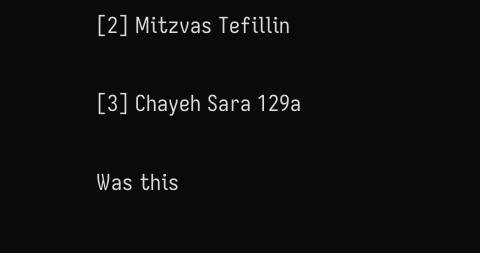[2] Mitzvas Tefillin

[3] Chayeh Sara 129a

Was this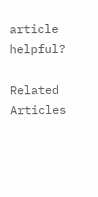article helpful?

Related Articles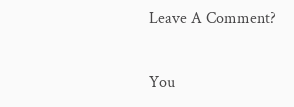Leave A Comment?

You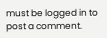must be logged in to post a comment.